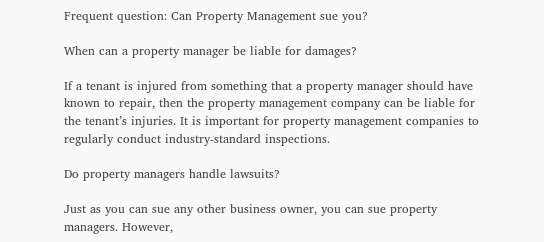Frequent question: Can Property Management sue you?

When can a property manager be liable for damages?

If a tenant is injured from something that a property manager should have known to repair, then the property management company can be liable for the tenant’s injuries. It is important for property management companies to regularly conduct industry-standard inspections.

Do property managers handle lawsuits?

Just as you can sue any other business owner, you can sue property managers. However,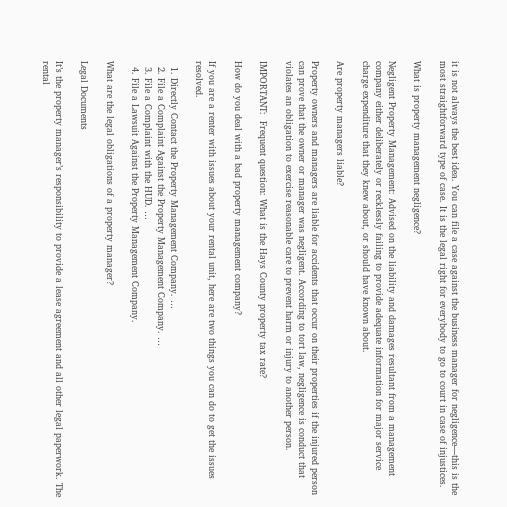it is not always the best idea. You can file a case against the business manager for negligence—this is the most straightforward type of case. It is the legal right for everybody to go to court in case of injustices.

What is property management negligence?

Negligent Property Management: Advised on the liability and damages resultant from a management company either deliberately or recklessly failing to provide adequate information for major service charge expenditure that they knew about, or should have known about.

Are property managers liable?

Property owners and managers are liable for accidents that occur on their properties if the injured person can prove that the owner or manager was negligent. According to tort law, negligence is conduct that violates an obligation to exercise reasonable care to prevent harm or injury to another person.

IMPORTANT:  Frequent question: What is the Hays County property tax rate?

How do you deal with a bad property management company?

If you are a renter with issues about your rental unit, here are two things you can do to get the issues resolved.

  1. Directly Contact the Property Management Company. …
  2. File a Complaint Against the Property Management Company. …
  3. File a Complaint with the HUD. …
  4. File a Lawsuit Against the Property Management Company.

What are the legal obligations of a property manager?

Legal Documents

It’s the property manager’s responsibility to provide a lease agreement and all other legal paperwork. The rental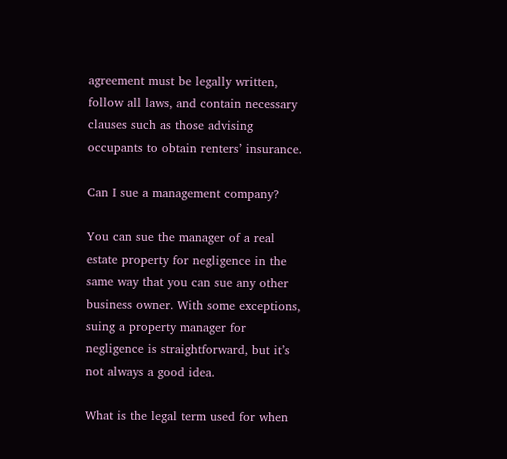agreement must be legally written, follow all laws, and contain necessary clauses such as those advising occupants to obtain renters’ insurance.

Can I sue a management company?

You can sue the manager of a real estate property for negligence in the same way that you can sue any other business owner. With some exceptions, suing a property manager for negligence is straightforward, but it’s not always a good idea.

What is the legal term used for when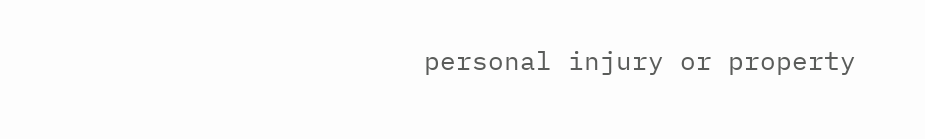personal injury or property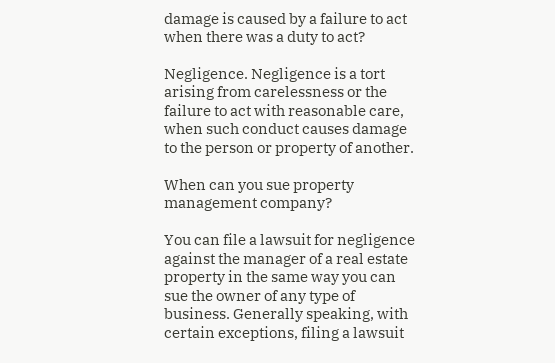damage is caused by a failure to act when there was a duty to act?

Negligence. Negligence is a tort arising from carelessness or the failure to act with reasonable care, when such conduct causes damage to the person or property of another.

When can you sue property management company?

You can file a lawsuit for negligence against the manager of a real estate property in the same way you can sue the owner of any type of business. Generally speaking, with certain exceptions, filing a lawsuit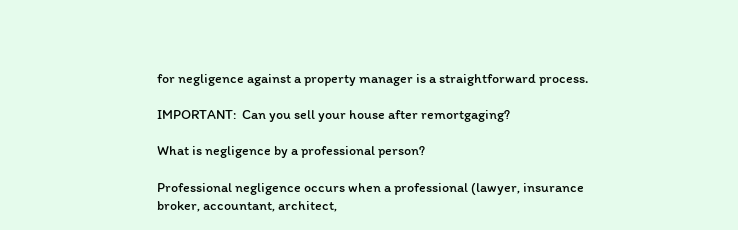for negligence against a property manager is a straightforward process.

IMPORTANT:  Can you sell your house after remortgaging?

What is negligence by a professional person?

Professional negligence occurs when a professional (lawyer, insurance broker, accountant, architect,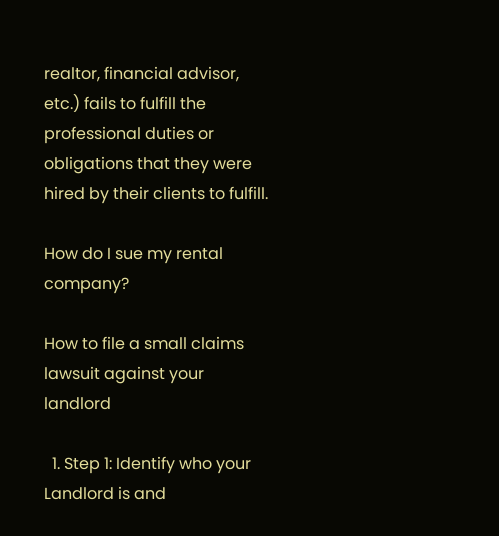realtor, financial advisor, etc.) fails to fulfill the professional duties or obligations that they were hired by their clients to fulfill.

How do I sue my rental company?

How to file a small claims lawsuit against your landlord

  1. Step 1: Identify who your Landlord is and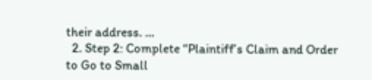their address. …
  2. Step 2: Complete “Plaintiff’s Claim and Order to Go to Small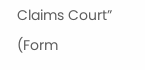Claims Court” (Form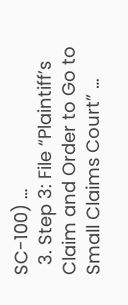SC-100) …
  3. Step 3: File “Plaintiff’s Claim and Order to Go to Small Claims Court” …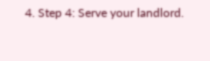4. Step 4: Serve your landlord.